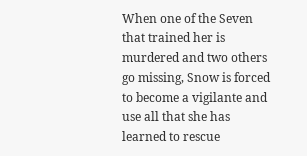When one of the Seven that trained her is murdered and two others go missing, Snow is forced to become a vigilante and use all that she has learned to rescue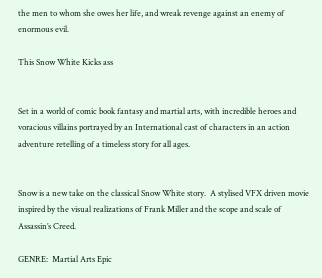the men to whom she owes her life, and wreak revenge against an enemy of enormous evil.

This Snow White Kicks ass


Set in a world of comic book fantasy and martial arts, with incredible heroes and voracious villains portrayed by an International cast of characters in an action adventure retelling of a timeless story for all ages.


Snow is a new take on the classical Snow White story.  A stylised VFX driven movie inspired by the visual realizations of Frank Miller and the scope and scale of Assassin’s Creed.

GENRE:  Martial Arts Epic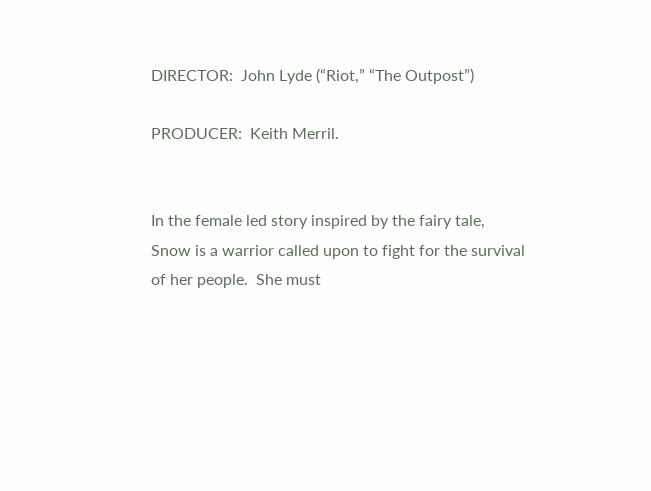DIRECTOR:  John Lyde (“Riot,” “The Outpost”)

PRODUCER:  Keith Merril.


In the female led story inspired by the fairy tale, Snow is a warrior called upon to fight for the survival of her people.  She must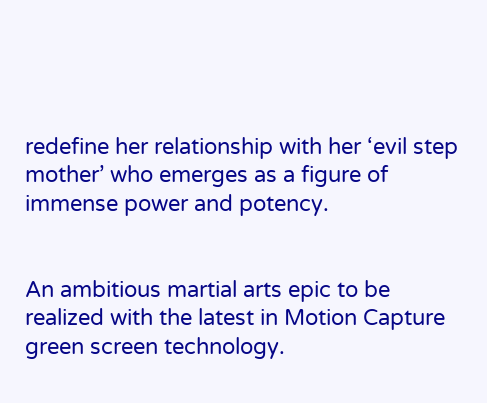redefine her relationship with her ‘evil step mother’ who emerges as a figure of immense power and potency.


An ambitious martial arts epic to be realized with the latest in Motion Capture green screen technology.